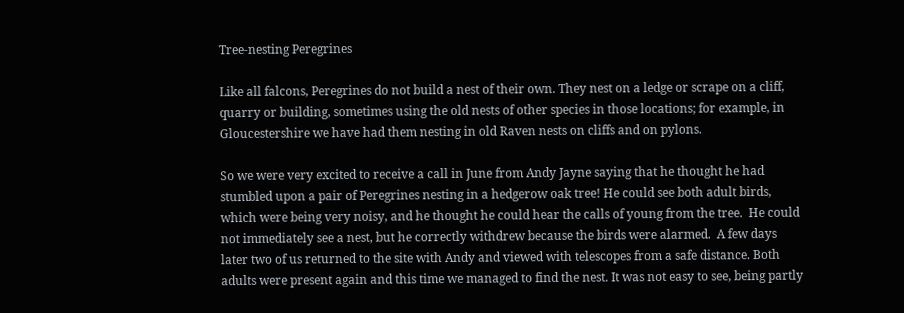Tree-nesting Peregrines

Like all falcons, Peregrines do not build a nest of their own. They nest on a ledge or scrape on a cliff, quarry or building, sometimes using the old nests of other species in those locations; for example, in Gloucestershire we have had them nesting in old Raven nests on cliffs and on pylons.

So we were very excited to receive a call in June from Andy Jayne saying that he thought he had stumbled upon a pair of Peregrines nesting in a hedgerow oak tree! He could see both adult birds, which were being very noisy, and he thought he could hear the calls of young from the tree.  He could not immediately see a nest, but he correctly withdrew because the birds were alarmed.  A few days later two of us returned to the site with Andy and viewed with telescopes from a safe distance. Both adults were present again and this time we managed to find the nest. It was not easy to see, being partly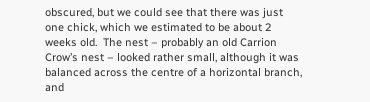obscured, but we could see that there was just one chick, which we estimated to be about 2 weeks old.  The nest – probably an old Carrion Crow’s nest – looked rather small, although it was balanced across the centre of a horizontal branch, and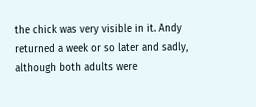the chick was very visible in it. Andy returned a week or so later and sadly, although both adults were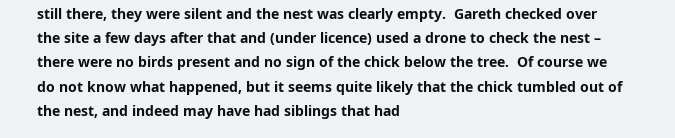still there, they were silent and the nest was clearly empty.  Gareth checked over the site a few days after that and (under licence) used a drone to check the nest – there were no birds present and no sign of the chick below the tree.  Of course we do not know what happened, but it seems quite likely that the chick tumbled out of the nest, and indeed may have had siblings that had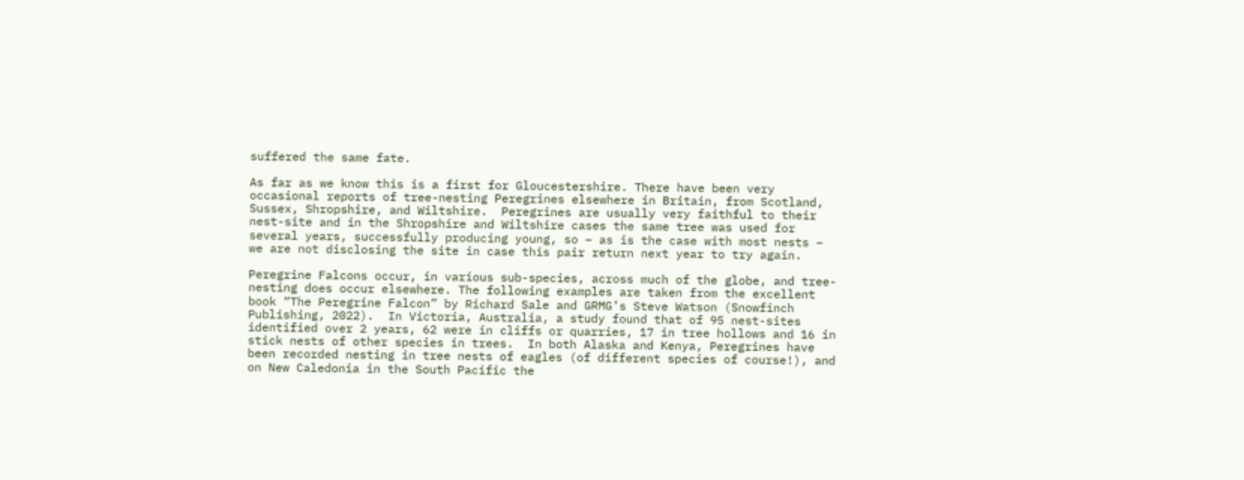suffered the same fate.

As far as we know this is a first for Gloucestershire. There have been very occasional reports of tree-nesting Peregrines elsewhere in Britain, from Scotland, Sussex, Shropshire, and Wiltshire.  Peregrines are usually very faithful to their nest-site and in the Shropshire and Wiltshire cases the same tree was used for several years, successfully producing young, so – as is the case with most nests – we are not disclosing the site in case this pair return next year to try again.

Peregrine Falcons occur, in various sub-species, across much of the globe, and tree-nesting does occur elsewhere. The following examples are taken from the excellent book “The Peregrine Falcon” by Richard Sale and GRMG’s Steve Watson (Snowfinch Publishing, 2022).  In Victoria, Australia, a study found that of 95 nest-sites identified over 2 years, 62 were in cliffs or quarries, 17 in tree hollows and 16 in stick nests of other species in trees.  In both Alaska and Kenya, Peregrines have been recorded nesting in tree nests of eagles (of different species of course!), and on New Caledonia in the South Pacific the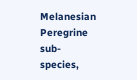Melanesian Peregrine sub-species,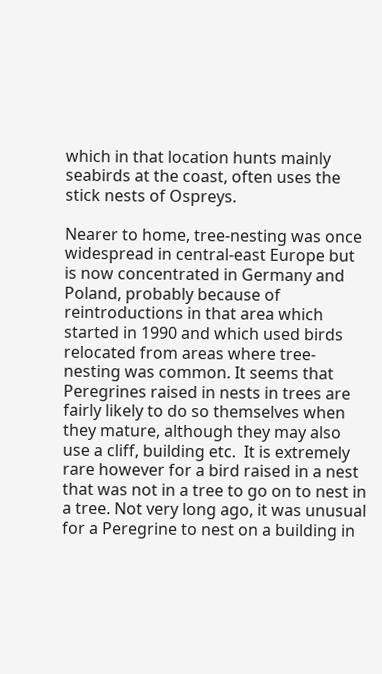which in that location hunts mainly seabirds at the coast, often uses the stick nests of Ospreys.

Nearer to home, tree-nesting was once widespread in central-east Europe but is now concentrated in Germany and Poland, probably because of reintroductions in that area which started in 1990 and which used birds relocated from areas where tree-nesting was common. It seems that Peregrines raised in nests in trees are fairly likely to do so themselves when they mature, although they may also use a cliff, building etc.  It is extremely rare however for a bird raised in a nest that was not in a tree to go on to nest in a tree. Not very long ago, it was unusual for a Peregrine to nest on a building in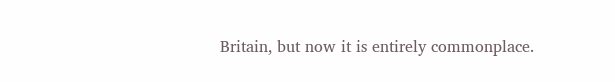Britain, but now it is entirely commonplace.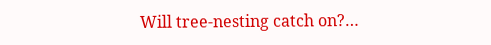Will tree-nesting catch on?…